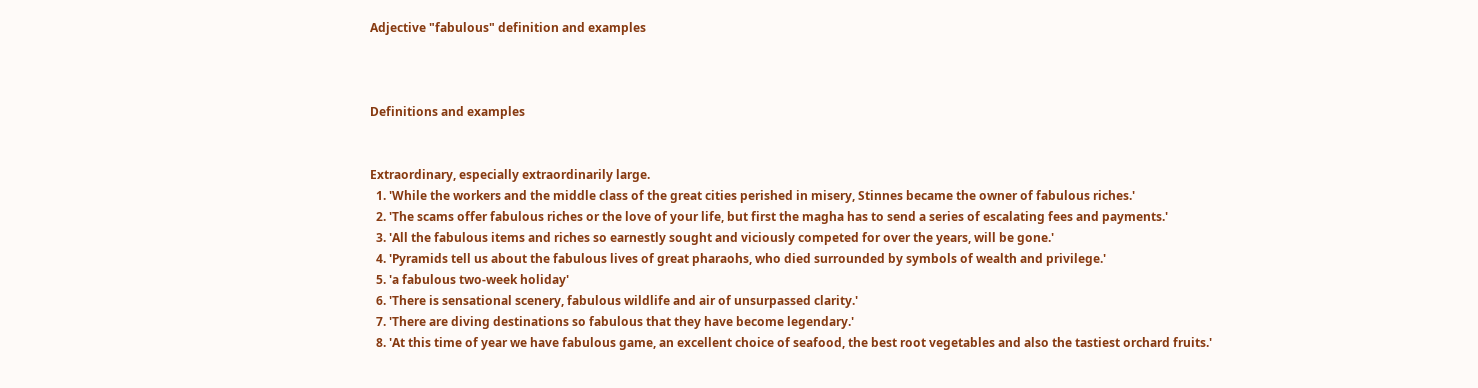Adjective "fabulous" definition and examples



Definitions and examples


Extraordinary, especially extraordinarily large.
  1. 'While the workers and the middle class of the great cities perished in misery, Stinnes became the owner of fabulous riches.'
  2. 'The scams offer fabulous riches or the love of your life, but first the magha has to send a series of escalating fees and payments.'
  3. 'All the fabulous items and riches so earnestly sought and viciously competed for over the years, will be gone.'
  4. 'Pyramids tell us about the fabulous lives of great pharaohs, who died surrounded by symbols of wealth and privilege.'
  5. 'a fabulous two-week holiday'
  6. 'There is sensational scenery, fabulous wildlife and air of unsurpassed clarity.'
  7. 'There are diving destinations so fabulous that they have become legendary.'
  8. 'At this time of year we have fabulous game, an excellent choice of seafood, the best root vegetables and also the tastiest orchard fruits.'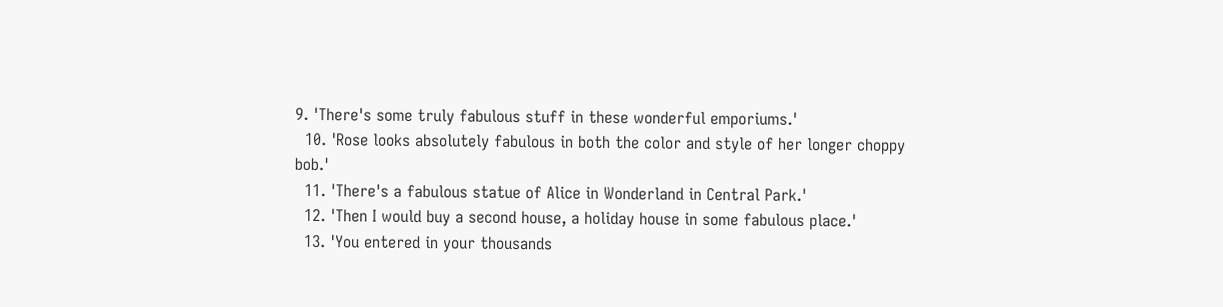9. 'There's some truly fabulous stuff in these wonderful emporiums.'
  10. 'Rose looks absolutely fabulous in both the color and style of her longer choppy bob.'
  11. 'There's a fabulous statue of Alice in Wonderland in Central Park.'
  12. 'Then I would buy a second house, a holiday house in some fabulous place.'
  13. 'You entered in your thousands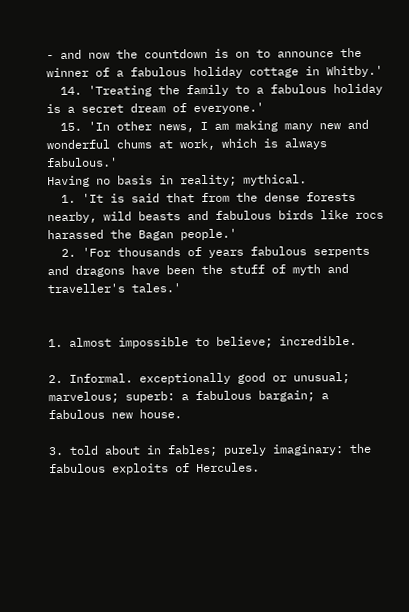- and now the countdown is on to announce the winner of a fabulous holiday cottage in Whitby.'
  14. 'Treating the family to a fabulous holiday is a secret dream of everyone.'
  15. 'In other news, I am making many new and wonderful chums at work, which is always fabulous.'
Having no basis in reality; mythical.
  1. 'It is said that from the dense forests nearby, wild beasts and fabulous birds like rocs harassed the Bagan people.'
  2. 'For thousands of years fabulous serpents and dragons have been the stuff of myth and traveller's tales.'


1. almost impossible to believe; incredible.

2. Informal. exceptionally good or unusual; marvelous; superb: a fabulous bargain; a fabulous new house.

3. told about in fables; purely imaginary: the fabulous exploits of Hercules.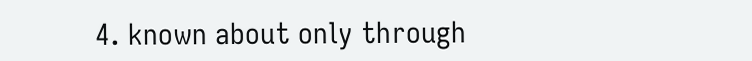4. known about only through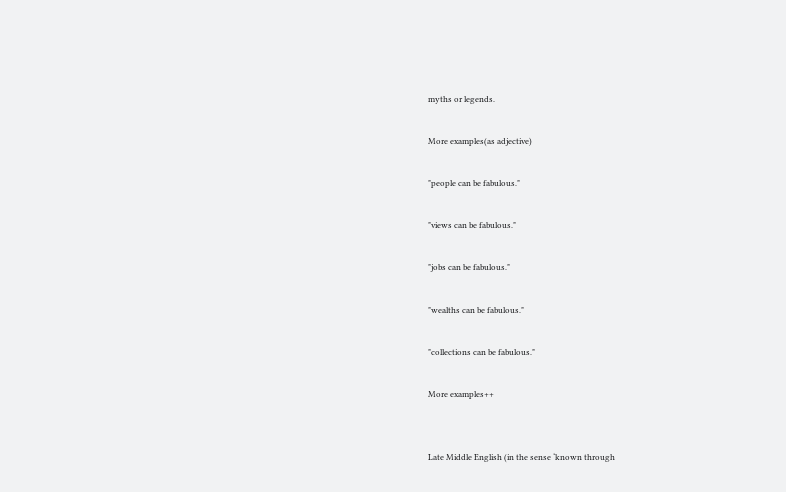myths or legends.

More examples(as adjective)

"people can be fabulous."

"views can be fabulous."

"jobs can be fabulous."

"wealths can be fabulous."

"collections can be fabulous."

More examples++


Late Middle English (in the sense ‘known through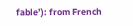fable’): from French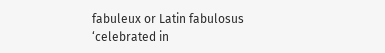fabuleux or Latin fabulosus ‘celebrated in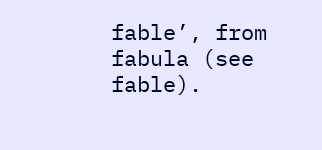fable’, from fabula (see fable).